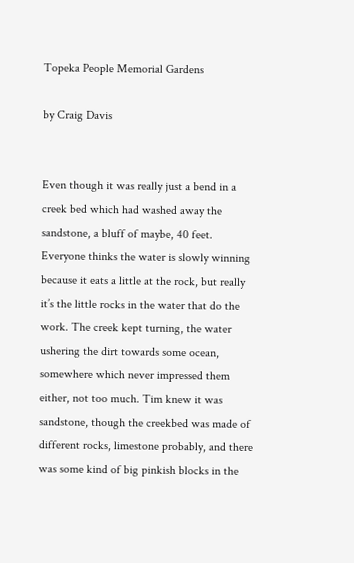Topeka People Memorial Gardens

by Craig Davis


Even though it was really just a bend in a creek bed which had washed away the sandstone, a bluff of maybe, 40 feet. Everyone thinks the water is slowly winning because it eats a little at the rock, but really it’s the little rocks in the water that do the work. The creek kept turning, the water ushering the dirt towards some ocean, somewhere which never impressed them either, not too much. Tim knew it was sandstone, though the creekbed was made of different rocks, limestone probably, and there was some kind of big pinkish blocks in the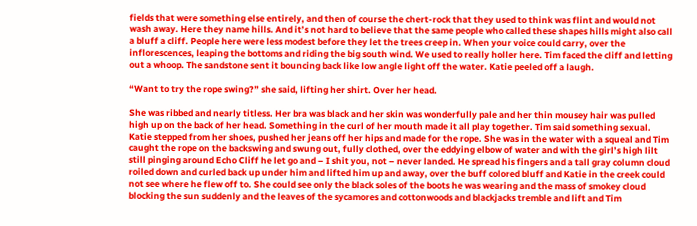fields that were something else entirely, and then of course the chert-rock that they used to think was flint and would not wash away. Here they name hills. And it’s not hard to believe that the same people who called these shapes hills might also call a bluff a cliff. People here were less modest before they let the trees creep in. When your voice could carry, over the inflorescences, leaping the bottoms and riding the big south wind. We used to really holler here. Tim faced the cliff and letting out a whoop. The sandstone sent it bouncing back like low angle light off the water. Katie peeled off a laugh.

“Want to try the rope swing?” she said, lifting her shirt. Over her head.

She was ribbed and nearly titless. Her bra was black and her skin was wonderfully pale and her thin mousey hair was pulled high up on the back of her head. Something in the curl of her mouth made it all play together. Tim said something sexual. Katie stepped from her shoes, pushed her jeans off her hips and made for the rope. She was in the water with a squeal and Tim caught the rope on the backswing and swung out, fully clothed, over the eddying elbow of water and with the girl’s high lilt still pinging around Echo Cliff he let go and – I shit you, not – never landed. He spread his fingers and a tall gray column cloud roiled down and curled back up under him and lifted him up and away, over the buff colored bluff and Katie in the creek could not see where he flew off to. She could see only the black soles of the boots he was wearing and the mass of smokey cloud blocking the sun suddenly and the leaves of the sycamores and cottonwoods and blackjacks tremble and lift and Tim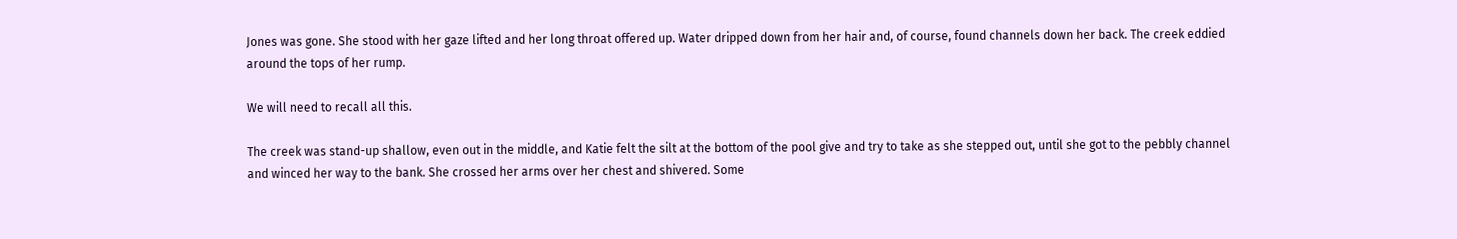Jones was gone. She stood with her gaze lifted and her long throat offered up. Water dripped down from her hair and, of course, found channels down her back. The creek eddied around the tops of her rump.

We will need to recall all this.

The creek was stand-up shallow, even out in the middle, and Katie felt the silt at the bottom of the pool give and try to take as she stepped out, until she got to the pebbly channel and winced her way to the bank. She crossed her arms over her chest and shivered. Some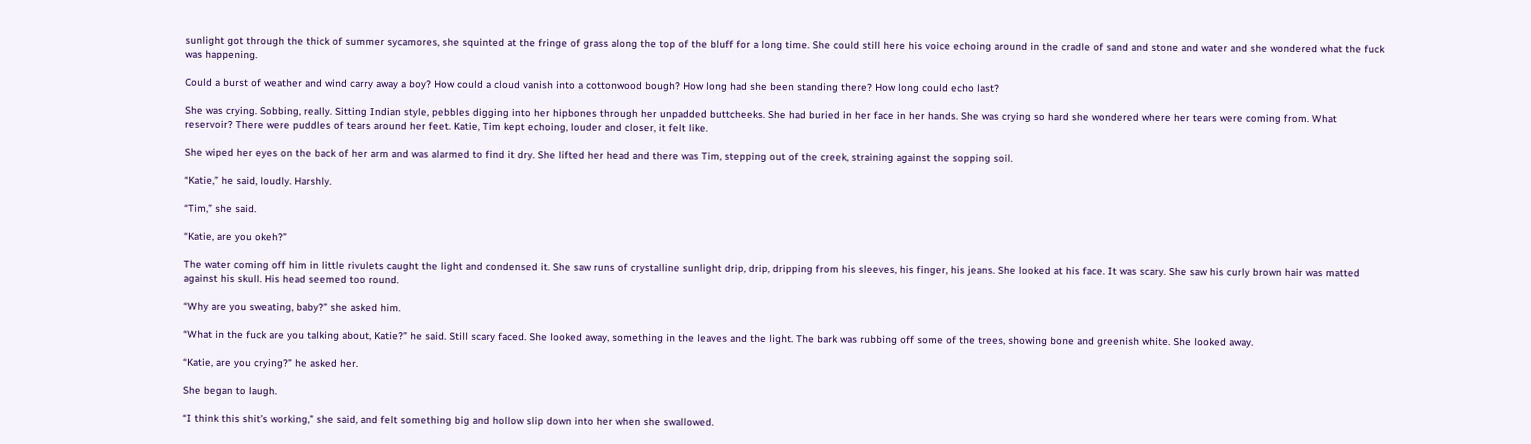sunlight got through the thick of summer sycamores, she squinted at the fringe of grass along the top of the bluff for a long time. She could still here his voice echoing around in the cradle of sand and stone and water and she wondered what the fuck was happening.

Could a burst of weather and wind carry away a boy? How could a cloud vanish into a cottonwood bough? How long had she been standing there? How long could echo last?

She was crying. Sobbing, really. Sitting Indian style, pebbles digging into her hipbones through her unpadded buttcheeks. She had buried in her face in her hands. She was crying so hard she wondered where her tears were coming from. What reservoir? There were puddles of tears around her feet. Katie, Tim kept echoing, louder and closer, it felt like.

She wiped her eyes on the back of her arm and was alarmed to find it dry. She lifted her head and there was Tim, stepping out of the creek, straining against the sopping soil.

“Katie,” he said, loudly. Harshly.

“Tim,” she said.

“Katie, are you okeh?”

The water coming off him in little rivulets caught the light and condensed it. She saw runs of crystalline sunlight drip, drip, dripping from his sleeves, his finger, his jeans. She looked at his face. It was scary. She saw his curly brown hair was matted against his skull. His head seemed too round.

“Why are you sweating, baby?” she asked him.

“What in the fuck are you talking about, Katie?” he said. Still scary faced. She looked away, something in the leaves and the light. The bark was rubbing off some of the trees, showing bone and greenish white. She looked away.

“Katie, are you crying?” he asked her.

She began to laugh.

“I think this shit’s working,” she said, and felt something big and hollow slip down into her when she swallowed.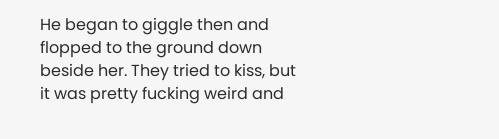He began to giggle then and flopped to the ground down beside her. They tried to kiss, but it was pretty fucking weird and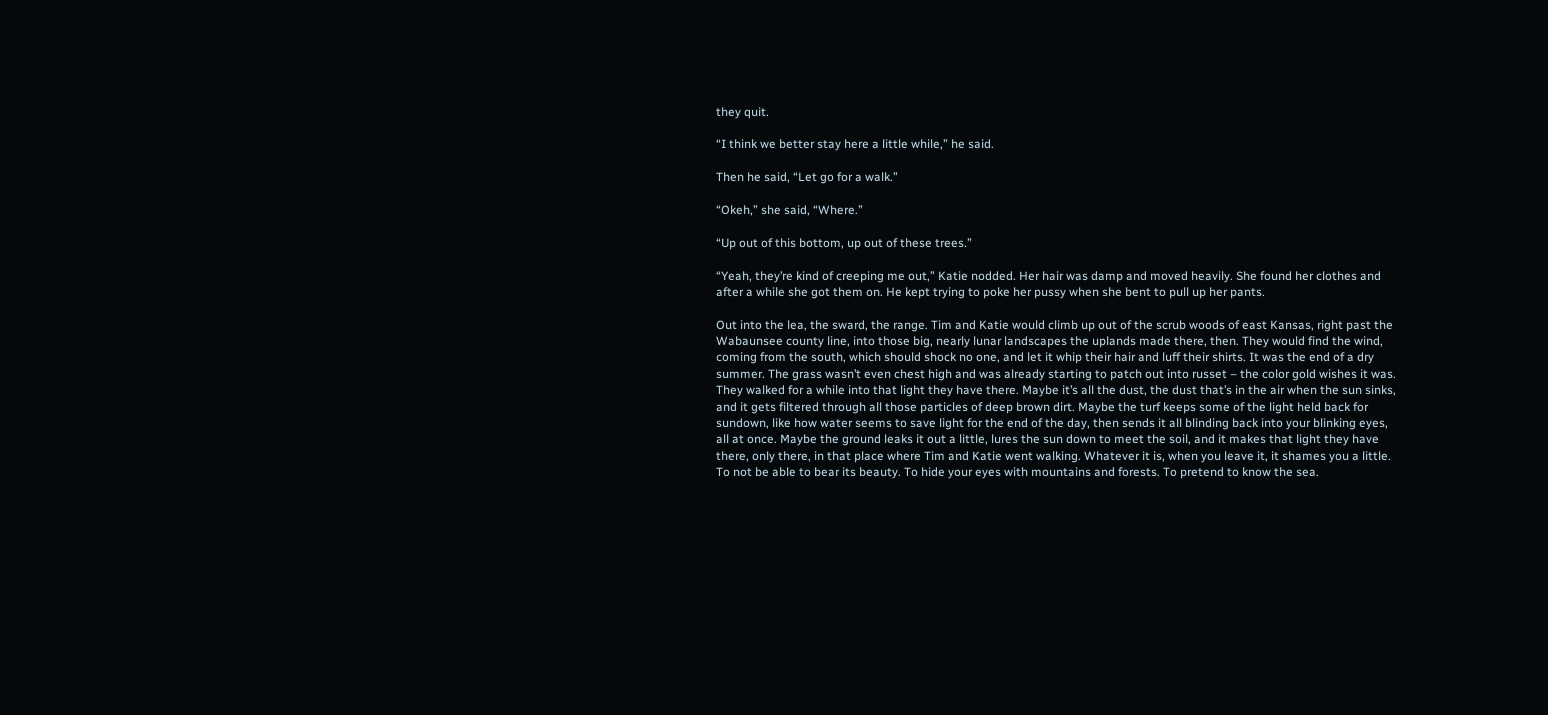they quit.

“I think we better stay here a little while,” he said.

Then he said, “Let go for a walk.”

“Okeh,” she said, “Where.”

“Up out of this bottom, up out of these trees.”

“Yeah, they’re kind of creeping me out,” Katie nodded. Her hair was damp and moved heavily. She found her clothes and after a while she got them on. He kept trying to poke her pussy when she bent to pull up her pants.

Out into the lea, the sward, the range. Tim and Katie would climb up out of the scrub woods of east Kansas, right past the Wabaunsee county line, into those big, nearly lunar landscapes the uplands made there, then. They would find the wind, coming from the south, which should shock no one, and let it whip their hair and luff their shirts. It was the end of a dry summer. The grass wasn’t even chest high and was already starting to patch out into russet – the color gold wishes it was. They walked for a while into that light they have there. Maybe it’s all the dust, the dust that’s in the air when the sun sinks, and it gets filtered through all those particles of deep brown dirt. Maybe the turf keeps some of the light held back for sundown, like how water seems to save light for the end of the day, then sends it all blinding back into your blinking eyes, all at once. Maybe the ground leaks it out a little, lures the sun down to meet the soil, and it makes that light they have there, only there, in that place where Tim and Katie went walking. Whatever it is, when you leave it, it shames you a little. To not be able to bear its beauty. To hide your eyes with mountains and forests. To pretend to know the sea.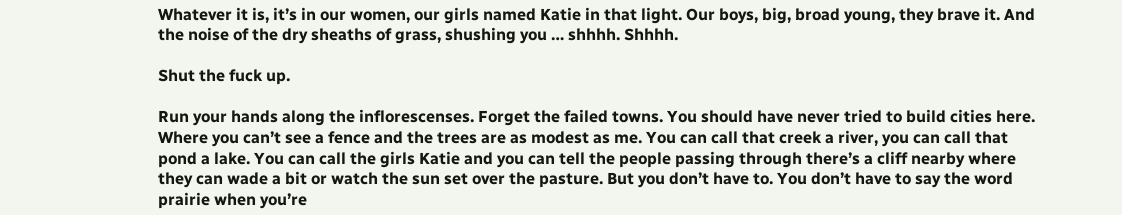Whatever it is, it’s in our women, our girls named Katie in that light. Our boys, big, broad young, they brave it. And the noise of the dry sheaths of grass, shushing you … shhhh. Shhhh.

Shut the fuck up.

Run your hands along the inflorescenses. Forget the failed towns. You should have never tried to build cities here. Where you can’t see a fence and the trees are as modest as me. You can call that creek a river, you can call that pond a lake. You can call the girls Katie and you can tell the people passing through there’s a cliff nearby where they can wade a bit or watch the sun set over the pasture. But you don’t have to. You don’t have to say the word prairie when you’re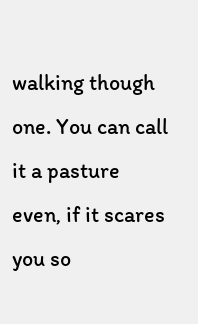walking though one. You can call it a pasture even, if it scares you so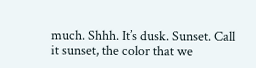much. Shhh. It’s dusk. Sunset. Call it sunset, the color that we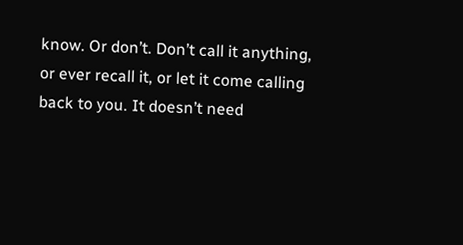know. Or don’t. Don’t call it anything, or ever recall it, or let it come calling back to you. It doesn’t need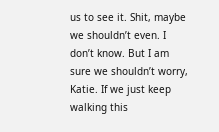us to see it. Shit, maybe we shouldn’t even. I don’t know. But I am sure we shouldn’t worry, Katie. If we just keep walking this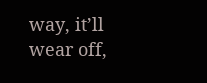way, it’ll wear off,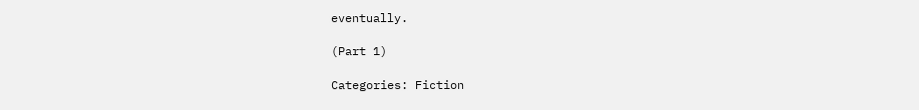eventually.

(Part 1)

Categories: Fiction